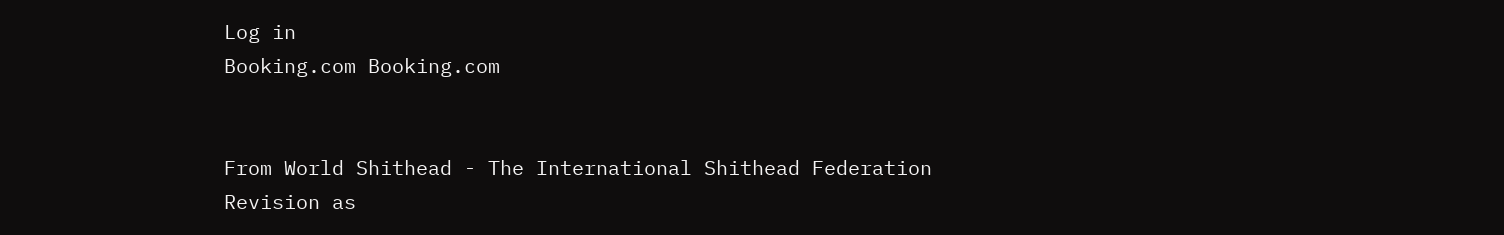Log in
Booking.com Booking.com


From World Shithead - The International Shithead Federation
Revision as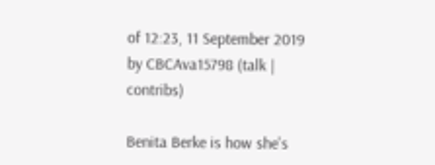of 12:23, 11 September 2019 by CBCAva15798 (talk | contribs)

Benita Berke is how she's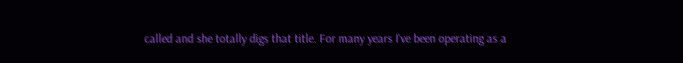called and she totally digs that title. For many years I've been operating as a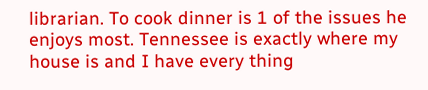librarian. To cook dinner is 1 of the issues he enjoys most. Tennessee is exactly where my house is and I have every thing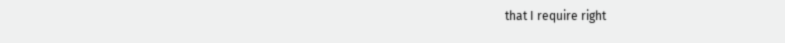that I require right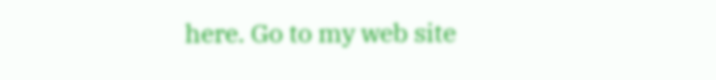here. Go to my web site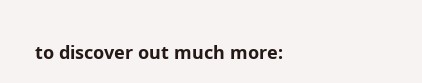to discover out much more: